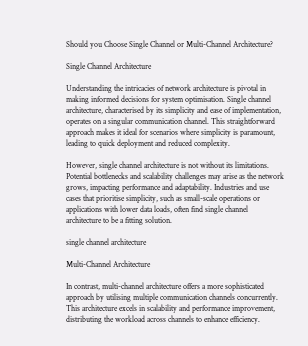Should you Choose Single Channel or Multi-Channel Architecture?

Single Channel Architecture

Understanding the intricacies of network architecture is pivotal in making informed decisions for system optimisation. Single channel architecture, characterised by its simplicity and ease of implementation, operates on a singular communication channel. This straightforward approach makes it ideal for scenarios where simplicity is paramount, leading to quick deployment and reduced complexity.

However, single channel architecture is not without its limitations. Potential bottlenecks and scalability challenges may arise as the network grows, impacting performance and adaptability. Industries and use cases that prioritise simplicity, such as small-scale operations or applications with lower data loads, often find single channel architecture to be a fitting solution.

single channel architecture

Multi-Channel Architecture

In contrast, multi-channel architecture offers a more sophisticated approach by utilising multiple communication channels concurrently. This architecture excels in scalability and performance improvement, distributing the workload across channels to enhance efficiency.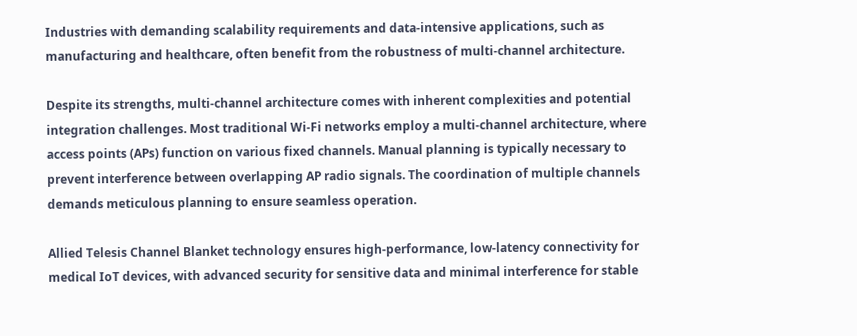Industries with demanding scalability requirements and data-intensive applications, such as manufacturing and healthcare, often benefit from the robustness of multi-channel architecture.

Despite its strengths, multi-channel architecture comes with inherent complexities and potential integration challenges. Most traditional Wi-Fi networks employ a multi-channel architecture, where access points (APs) function on various fixed channels. Manual planning is typically necessary to prevent interference between overlapping AP radio signals. The coordination of multiple channels demands meticulous planning to ensure seamless operation.

Allied Telesis Channel Blanket technology ensures high-performance, low-latency connectivity for medical IoT devices, with advanced security for sensitive data and minimal interference for stable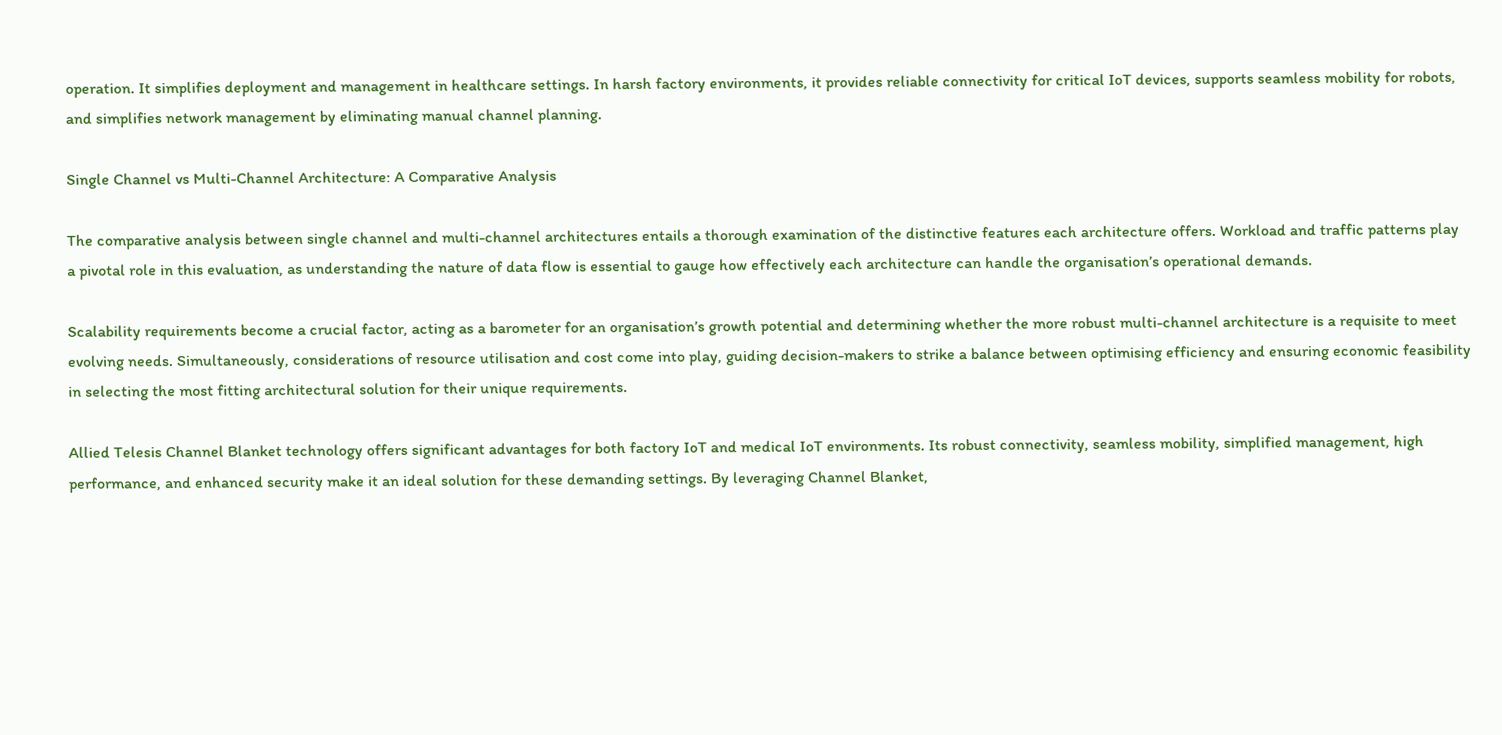operation. It simplifies deployment and management in healthcare settings. In harsh factory environments, it provides reliable connectivity for critical IoT devices, supports seamless mobility for robots, and simplifies network management by eliminating manual channel planning.

Single Channel vs Multi-Channel Architecture: A Comparative Analysis

The comparative analysis between single channel and multi-channel architectures entails a thorough examination of the distinctive features each architecture offers. Workload and traffic patterns play a pivotal role in this evaluation, as understanding the nature of data flow is essential to gauge how effectively each architecture can handle the organisation’s operational demands.

Scalability requirements become a crucial factor, acting as a barometer for an organisation’s growth potential and determining whether the more robust multi-channel architecture is a requisite to meet evolving needs. Simultaneously, considerations of resource utilisation and cost come into play, guiding decision-makers to strike a balance between optimising efficiency and ensuring economic feasibility in selecting the most fitting architectural solution for their unique requirements.

Allied Telesis Channel Blanket technology offers significant advantages for both factory IoT and medical IoT environments. Its robust connectivity, seamless mobility, simplified management, high performance, and enhanced security make it an ideal solution for these demanding settings. By leveraging Channel Blanket,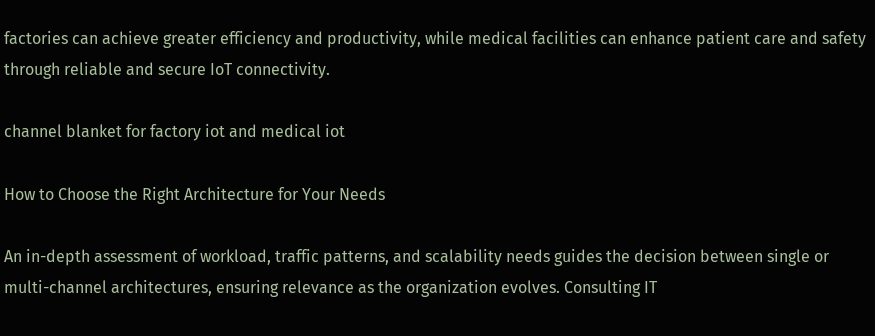factories can achieve greater efficiency and productivity, while medical facilities can enhance patient care and safety through reliable and secure IoT connectivity.

channel blanket for factory iot and medical iot

How to Choose the Right Architecture for Your Needs

An in-depth assessment of workload, traffic patterns, and scalability needs guides the decision between single or multi-channel architectures, ensuring relevance as the organization evolves. Consulting IT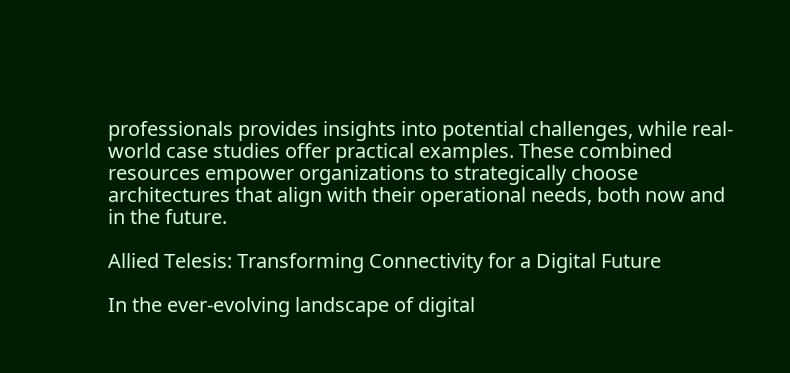professionals provides insights into potential challenges, while real-world case studies offer practical examples. These combined resources empower organizations to strategically choose architectures that align with their operational needs, both now and in the future.

Allied Telesis: Transforming Connectivity for a Digital Future

In the ever-evolving landscape of digital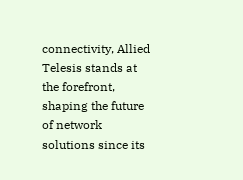connectivity, Allied Telesis stands at the forefront, shaping the future of network solutions since its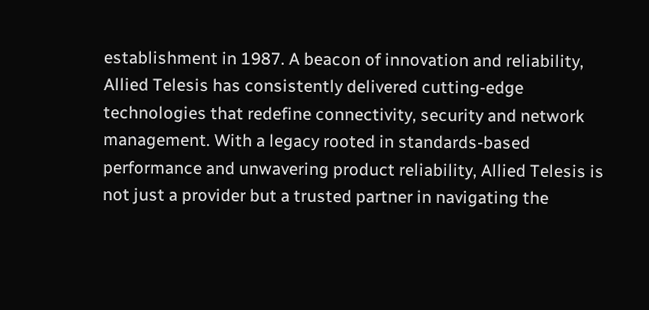establishment in 1987. A beacon of innovation and reliability, Allied Telesis has consistently delivered cutting-edge technologies that redefine connectivity, security and network management. With a legacy rooted in standards-based performance and unwavering product reliability, Allied Telesis is not just a provider but a trusted partner in navigating the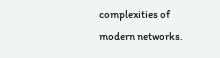complexities of modern networks.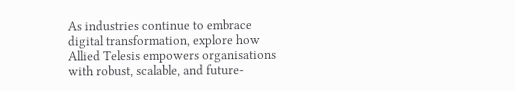As industries continue to embrace digital transformation, explore how Allied Telesis empowers organisations with robust, scalable, and future-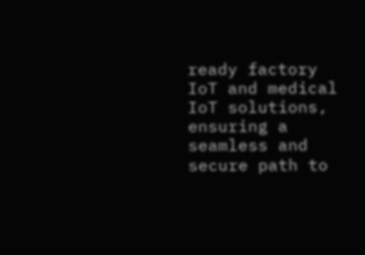ready factory IoT and medical IoT solutions, ensuring a seamless and secure path to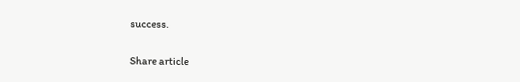success.

Share article